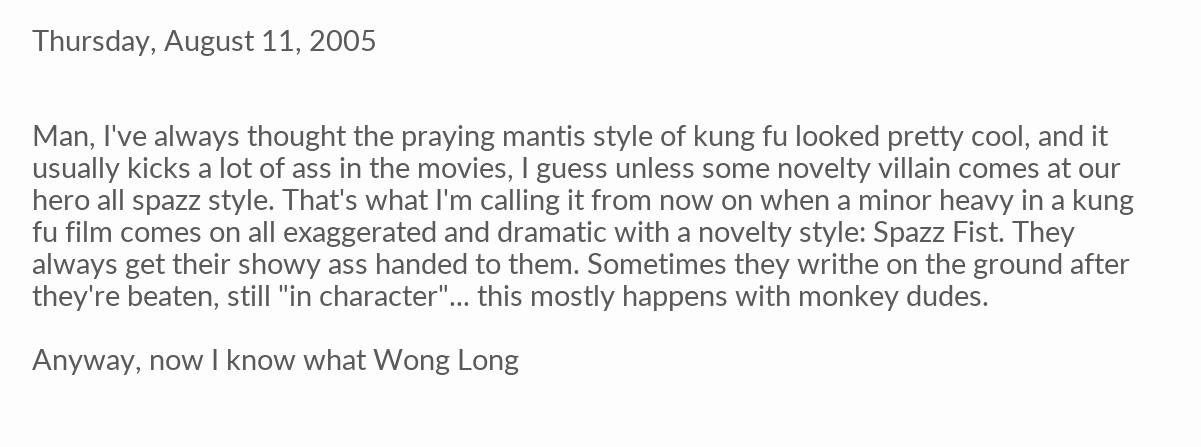Thursday, August 11, 2005


Man, I've always thought the praying mantis style of kung fu looked pretty cool, and it usually kicks a lot of ass in the movies, I guess unless some novelty villain comes at our hero all spazz style. That's what I'm calling it from now on when a minor heavy in a kung fu film comes on all exaggerated and dramatic with a novelty style: Spazz Fist. They always get their showy ass handed to them. Sometimes they writhe on the ground after they're beaten, still "in character"... this mostly happens with monkey dudes.

Anyway, now I know what Wong Long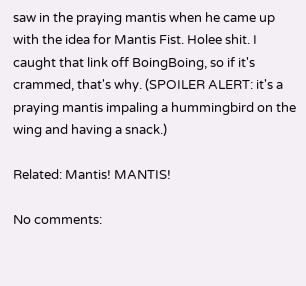saw in the praying mantis when he came up with the idea for Mantis Fist. Holee shit. I caught that link off BoingBoing, so if it's crammed, that's why. (SPOILER ALERT: it's a praying mantis impaling a hummingbird on the wing and having a snack.)

Related: Mantis! MANTIS!

No comments: